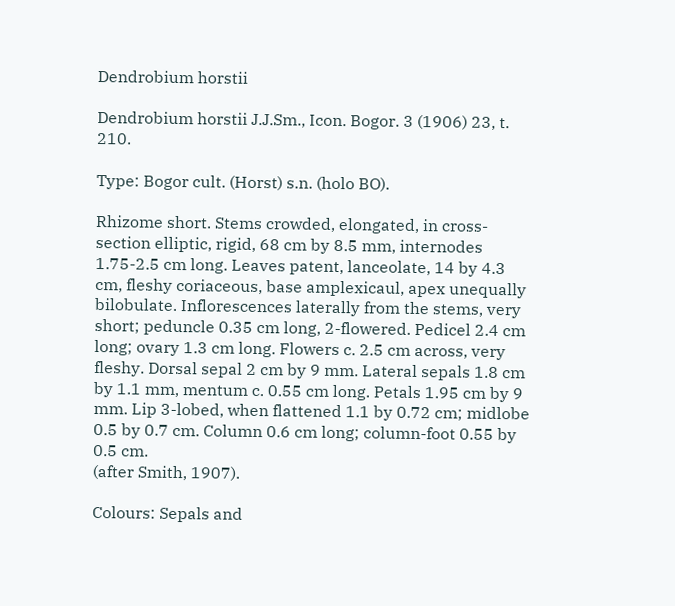Dendrobium horstii

Dendrobium horstii J.J.Sm., Icon. Bogor. 3 (1906) 23, t. 210.

Type: Bogor cult. (Horst) s.n. (holo BO).

Rhizome short. Stems crowded, elongated, in cross-section elliptic, rigid, 68 cm by 8.5 mm, internodes 1.75-2.5 cm long. Leaves patent, lanceolate, 14 by 4.3 cm, fleshy coriaceous, base amplexicaul, apex unequally bilobulate. Inflorescences laterally from the stems, very short; peduncle 0.35 cm long, 2-flowered. Pedicel 2.4 cm long; ovary 1.3 cm long. Flowers c. 2.5 cm across, very fleshy. Dorsal sepal 2 cm by 9 mm. Lateral sepals 1.8 cm by 1.1 mm, mentum c. 0.55 cm long. Petals 1.95 cm by 9 mm. Lip 3-lobed, when flattened 1.1 by 0.72 cm; midlobe 0.5 by 0.7 cm. Column 0.6 cm long; column-foot 0.55 by 0.5 cm.
(after Smith, 1907).

Colours: Sepals and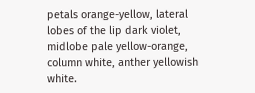petals orange-yellow, lateral lobes of the lip dark violet, midlobe pale yellow-orange, column white, anther yellowish white.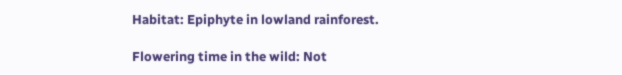Habitat: Epiphyte in lowland rainforest.

Flowering time in the wild: Not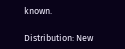known.

Distribution: New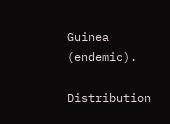Guinea (endemic).

Distribution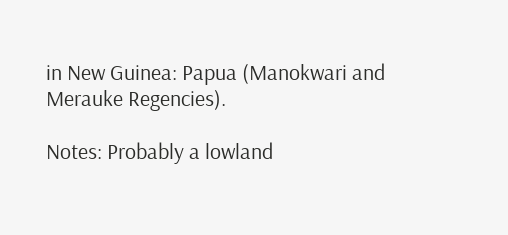in New Guinea: Papua (Manokwari and Merauke Regencies).

Notes: Probably a lowland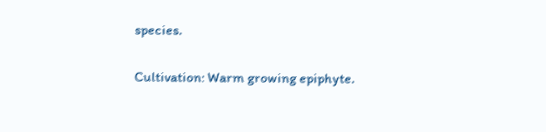species.

Cultivation: Warm growing epiphyte.